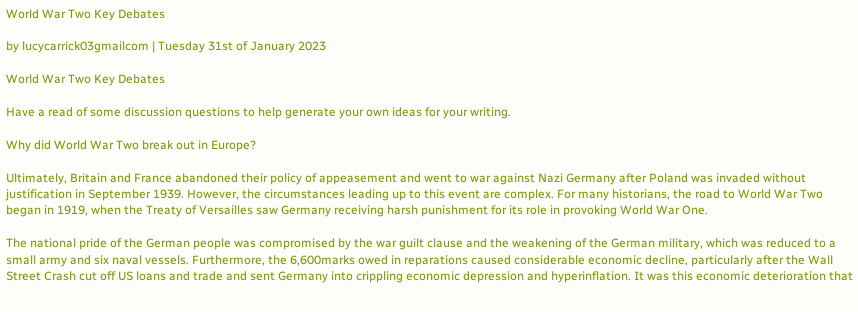World War Two Key Debates

by lucycarrick03gmailcom | Tuesday 31st of January 2023

World War Two Key Debates

Have a read of some discussion questions to help generate your own ideas for your writing.

Why did World War Two break out in Europe?

Ultimately, Britain and France abandoned their policy of appeasement and went to war against Nazi Germany after Poland was invaded without justification in September 1939. However, the circumstances leading up to this event are complex. For many historians, the road to World War Two began in 1919, when the Treaty of Versailles saw Germany receiving harsh punishment for its role in provoking World War One.

The national pride of the German people was compromised by the war guilt clause and the weakening of the German military, which was reduced to a small army and six naval vessels. Furthermore, the 6,600marks owed in reparations caused considerable economic decline, particularly after the Wall Street Crash cut off US loans and trade and sent Germany into crippling economic depression and hyperinflation. It was this economic deterioration that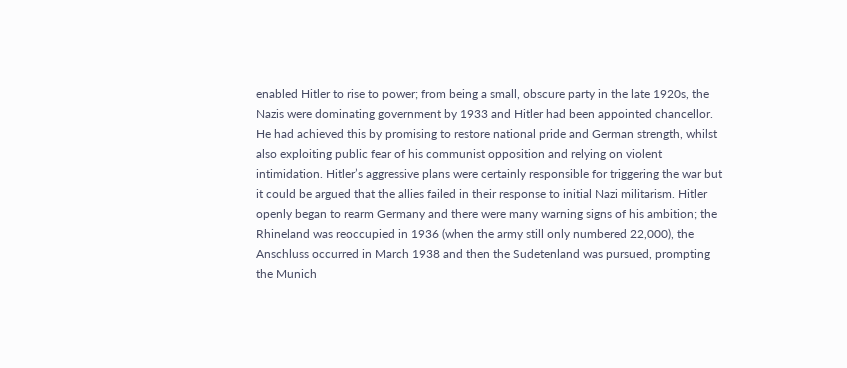enabled Hitler to rise to power; from being a small, obscure party in the late 1920s, the Nazis were dominating government by 1933 and Hitler had been appointed chancellor. He had achieved this by promising to restore national pride and German strength, whilst also exploiting public fear of his communist opposition and relying on violent intimidation. Hitler’s aggressive plans were certainly responsible for triggering the war but it could be argued that the allies failed in their response to initial Nazi militarism. Hitler openly began to rearm Germany and there were many warning signs of his ambition; the Rhineland was reoccupied in 1936 (when the army still only numbered 22,000), the Anschluss occurred in March 1938 and then the Sudetenland was pursued, prompting the Munich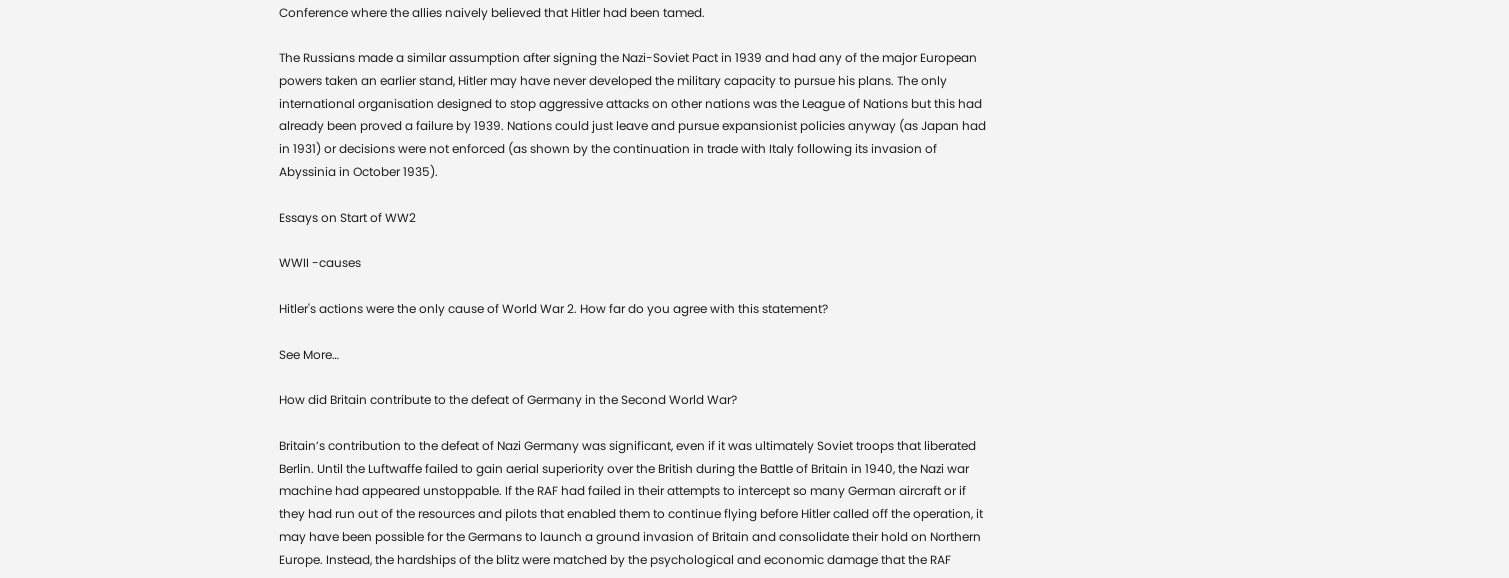Conference where the allies naively believed that Hitler had been tamed.

The Russians made a similar assumption after signing the Nazi-Soviet Pact in 1939 and had any of the major European powers taken an earlier stand, Hitler may have never developed the military capacity to pursue his plans. The only international organisation designed to stop aggressive attacks on other nations was the League of Nations but this had already been proved a failure by 1939. Nations could just leave and pursue expansionist policies anyway (as Japan had in 1931) or decisions were not enforced (as shown by the continuation in trade with Italy following its invasion of Abyssinia in October 1935).

Essays on Start of WW2

WWII -causes

Hitler's actions were the only cause of World War 2. How far do you agree with this statement?

See More…

How did Britain contribute to the defeat of Germany in the Second World War?

Britain’s contribution to the defeat of Nazi Germany was significant, even if it was ultimately Soviet troops that liberated Berlin. Until the Luftwaffe failed to gain aerial superiority over the British during the Battle of Britain in 1940, the Nazi war machine had appeared unstoppable. If the RAF had failed in their attempts to intercept so many German aircraft or if they had run out of the resources and pilots that enabled them to continue flying before Hitler called off the operation, it may have been possible for the Germans to launch a ground invasion of Britain and consolidate their hold on Northern Europe. Instead, the hardships of the blitz were matched by the psychological and economic damage that the RAF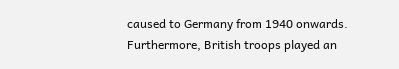caused to Germany from 1940 onwards. Furthermore, British troops played an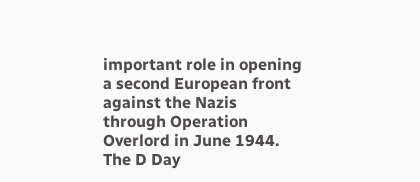important role in opening a second European front against the Nazis through Operation Overlord in June 1944. The D Day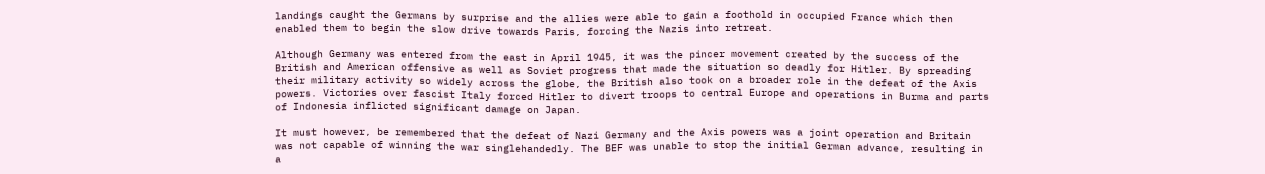landings caught the Germans by surprise and the allies were able to gain a foothold in occupied France which then enabled them to begin the slow drive towards Paris, forcing the Nazis into retreat.

Although Germany was entered from the east in April 1945, it was the pincer movement created by the success of the British and American offensive as well as Soviet progress that made the situation so deadly for Hitler. By spreading their military activity so widely across the globe, the British also took on a broader role in the defeat of the Axis powers. Victories over fascist Italy forced Hitler to divert troops to central Europe and operations in Burma and parts of Indonesia inflicted significant damage on Japan.

It must however, be remembered that the defeat of Nazi Germany and the Axis powers was a joint operation and Britain was not capable of winning the war singlehandedly. The BEF was unable to stop the initial German advance, resulting in a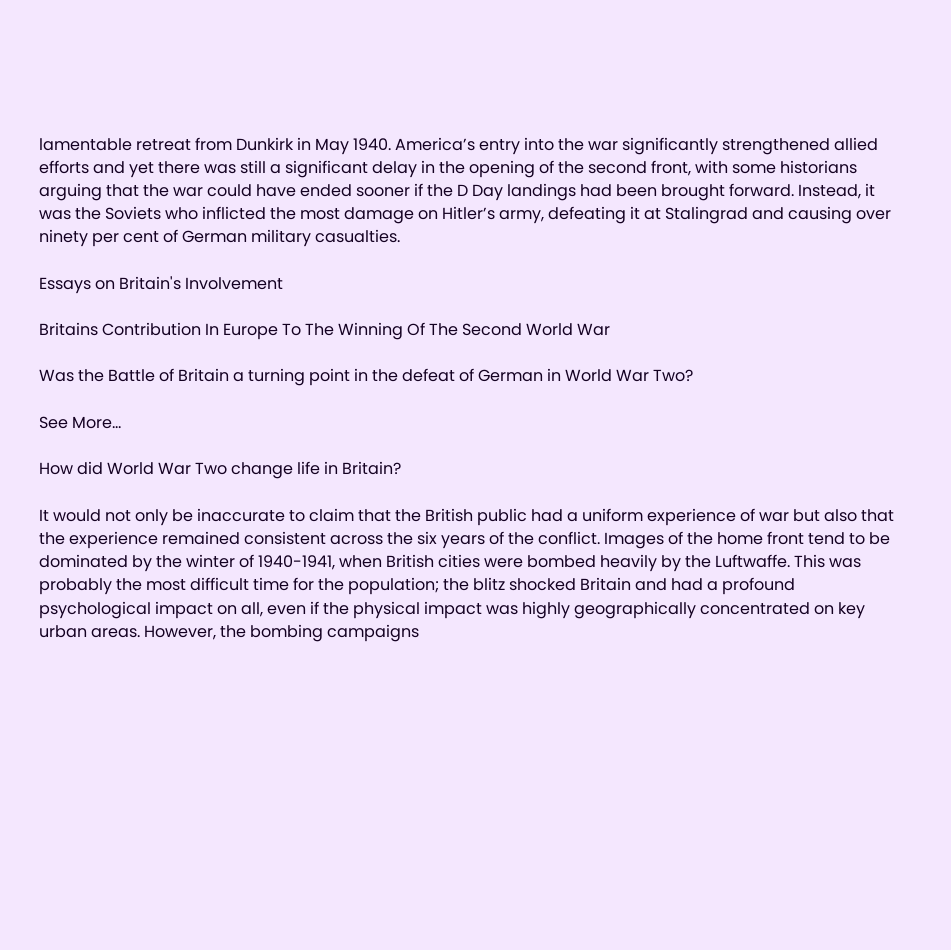lamentable retreat from Dunkirk in May 1940. America’s entry into the war significantly strengthened allied efforts and yet there was still a significant delay in the opening of the second front, with some historians arguing that the war could have ended sooner if the D Day landings had been brought forward. Instead, it was the Soviets who inflicted the most damage on Hitler’s army, defeating it at Stalingrad and causing over ninety per cent of German military casualties.

Essays on Britain's Involvement

Britains Contribution In Europe To The Winning Of The Second World War

Was the Battle of Britain a turning point in the defeat of German in World War Two?

See More…

How did World War Two change life in Britain?

It would not only be inaccurate to claim that the British public had a uniform experience of war but also that the experience remained consistent across the six years of the conflict. Images of the home front tend to be dominated by the winter of 1940-1941, when British cities were bombed heavily by the Luftwaffe. This was probably the most difficult time for the population; the blitz shocked Britain and had a profound psychological impact on all, even if the physical impact was highly geographically concentrated on key urban areas. However, the bombing campaigns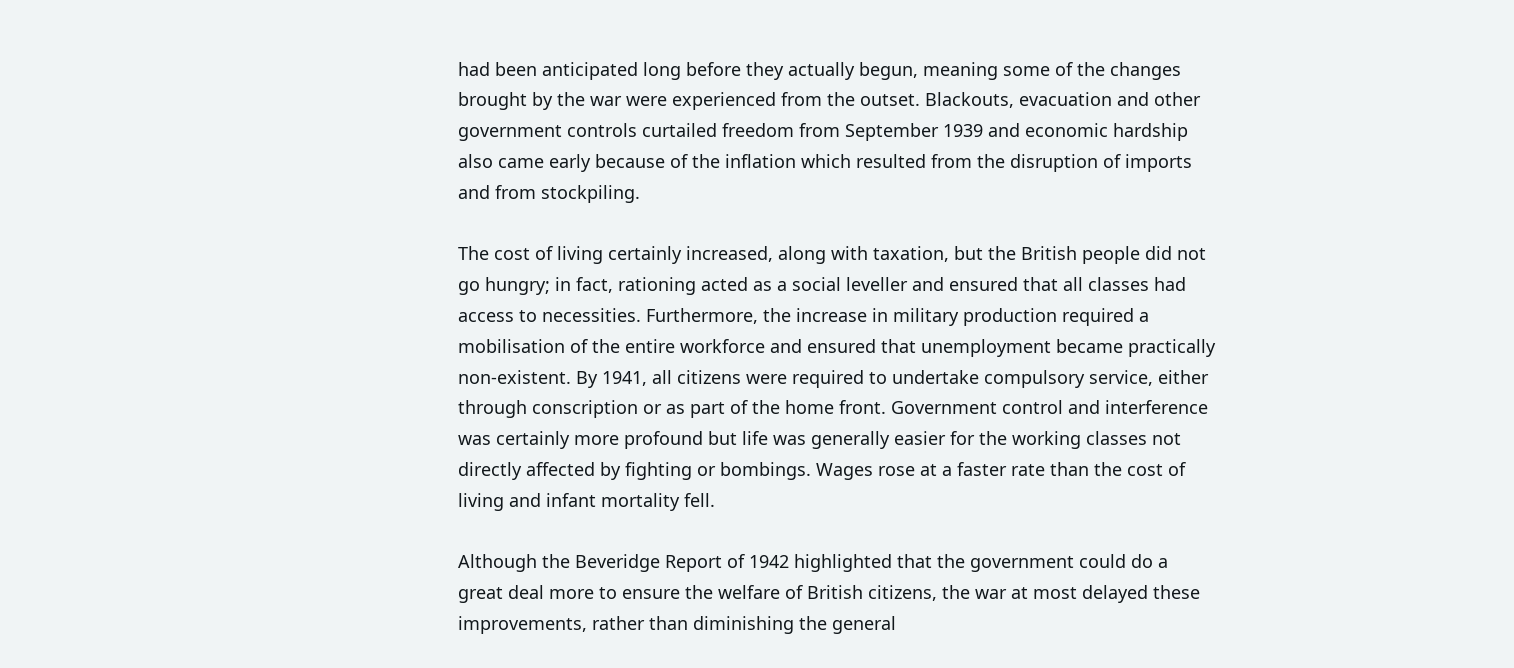had been anticipated long before they actually begun, meaning some of the changes brought by the war were experienced from the outset. Blackouts, evacuation and other government controls curtailed freedom from September 1939 and economic hardship also came early because of the inflation which resulted from the disruption of imports and from stockpiling.

The cost of living certainly increased, along with taxation, but the British people did not go hungry; in fact, rationing acted as a social leveller and ensured that all classes had access to necessities. Furthermore, the increase in military production required a mobilisation of the entire workforce and ensured that unemployment became practically non-existent. By 1941, all citizens were required to undertake compulsory service, either through conscription or as part of the home front. Government control and interference was certainly more profound but life was generally easier for the working classes not directly affected by fighting or bombings. Wages rose at a faster rate than the cost of living and infant mortality fell.

Although the Beveridge Report of 1942 highlighted that the government could do a great deal more to ensure the welfare of British citizens, the war at most delayed these improvements, rather than diminishing the general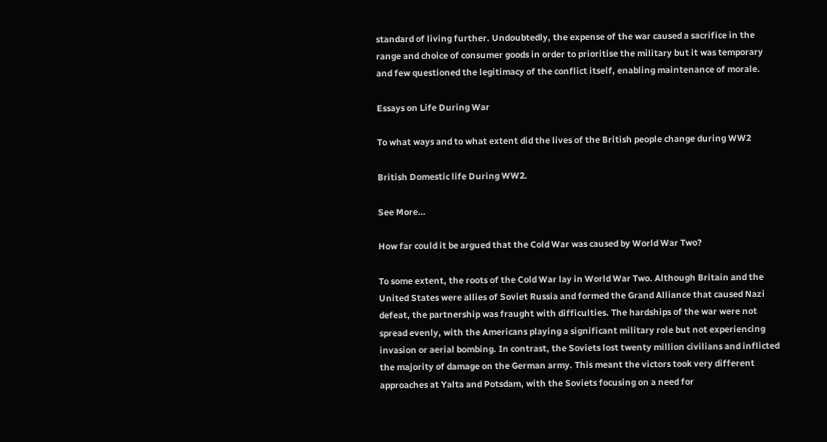standard of living further. Undoubtedly, the expense of the war caused a sacrifice in the range and choice of consumer goods in order to prioritise the military but it was temporary and few questioned the legitimacy of the conflict itself, enabling maintenance of morale.

Essays on Life During War

To what ways and to what extent did the lives of the British people change during WW2

British Domestic life During WW2.

See More…

How far could it be argued that the Cold War was caused by World War Two?

To some extent, the roots of the Cold War lay in World War Two. Although Britain and the United States were allies of Soviet Russia and formed the Grand Alliance that caused Nazi defeat, the partnership was fraught with difficulties. The hardships of the war were not spread evenly, with the Americans playing a significant military role but not experiencing invasion or aerial bombing. In contrast, the Soviets lost twenty million civilians and inflicted the majority of damage on the German army. This meant the victors took very different approaches at Yalta and Potsdam, with the Soviets focusing on a need for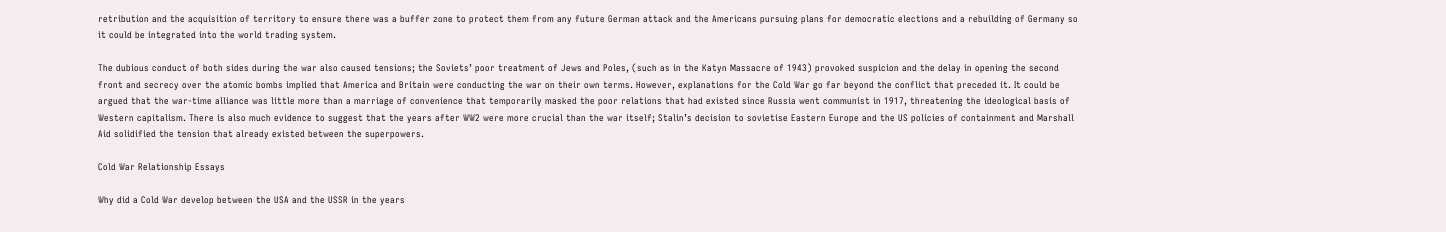retribution and the acquisition of territory to ensure there was a buffer zone to protect them from any future German attack and the Americans pursuing plans for democratic elections and a rebuilding of Germany so it could be integrated into the world trading system.

The dubious conduct of both sides during the war also caused tensions; the Soviets’ poor treatment of Jews and Poles, (such as in the Katyn Massacre of 1943) provoked suspicion and the delay in opening the second front and secrecy over the atomic bombs implied that America and Britain were conducting the war on their own terms. However, explanations for the Cold War go far beyond the conflict that preceded it. It could be argued that the war-time alliance was little more than a marriage of convenience that temporarily masked the poor relations that had existed since Russia went communist in 1917, threatening the ideological basis of Western capitalism. There is also much evidence to suggest that the years after WW2 were more crucial than the war itself; Stalin’s decision to sovietise Eastern Europe and the US policies of containment and Marshall Aid solidified the tension that already existed between the superpowers.

Cold War Relationship Essays

Why did a Cold War develop between the USA and the USSR in the years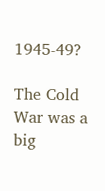1945-49?

The Cold War was a big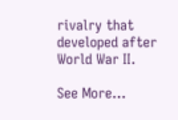rivalry that developed after World War II.

See More…